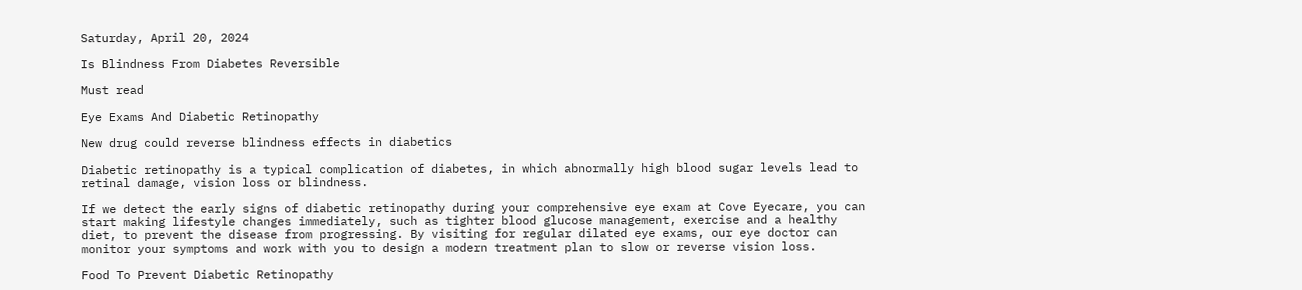Saturday, April 20, 2024

Is Blindness From Diabetes Reversible

Must read

Eye Exams And Diabetic Retinopathy

New drug could reverse blindness effects in diabetics

Diabetic retinopathy is a typical complication of diabetes, in which abnormally high blood sugar levels lead to retinal damage, vision loss or blindness.

If we detect the early signs of diabetic retinopathy during your comprehensive eye exam at Cove Eyecare, you can start making lifestyle changes immediately, such as tighter blood glucose management, exercise and a healthy diet, to prevent the disease from progressing. By visiting for regular dilated eye exams, our eye doctor can monitor your symptoms and work with you to design a modern treatment plan to slow or reverse vision loss.

Food To Prevent Diabetic Retinopathy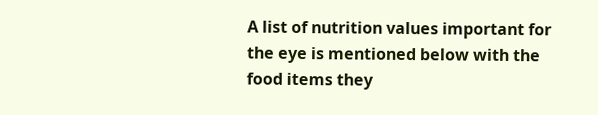A list of nutrition values important for the eye is mentioned below with the food items they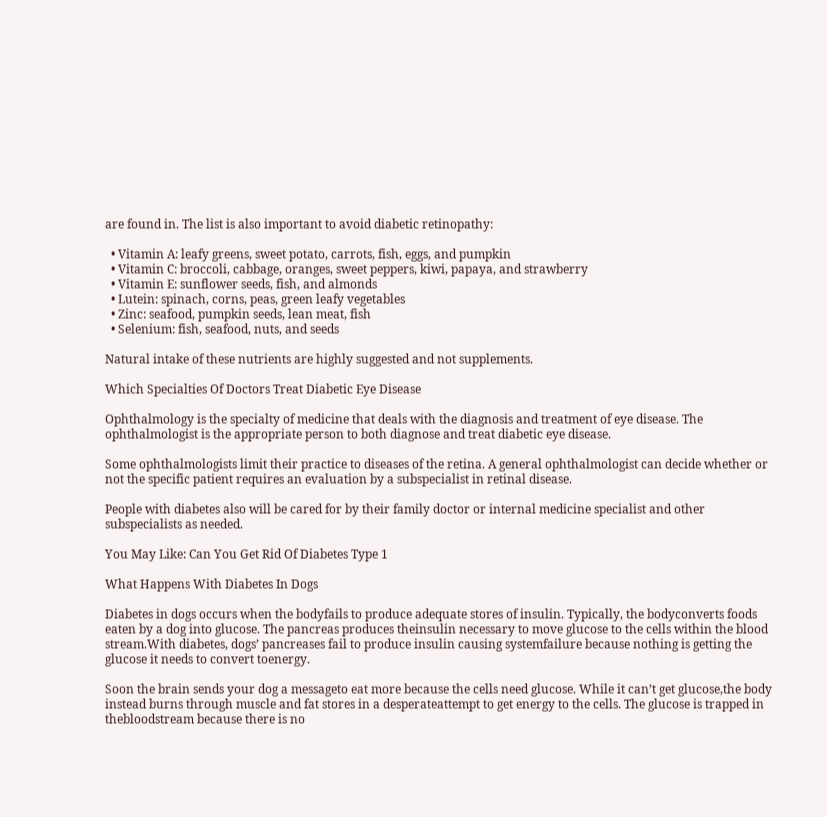are found in. The list is also important to avoid diabetic retinopathy:

  • Vitamin A: leafy greens, sweet potato, carrots, fish, eggs, and pumpkin
  • Vitamin C: broccoli, cabbage, oranges, sweet peppers, kiwi, papaya, and strawberry
  • Vitamin E: sunflower seeds, fish, and almonds
  • Lutein: spinach, corns, peas, green leafy vegetables
  • Zinc: seafood, pumpkin seeds, lean meat, fish
  • Selenium: fish, seafood, nuts, and seeds

Natural intake of these nutrients are highly suggested and not supplements.

Which Specialties Of Doctors Treat Diabetic Eye Disease

Ophthalmology is the specialty of medicine that deals with the diagnosis and treatment of eye disease. The ophthalmologist is the appropriate person to both diagnose and treat diabetic eye disease.

Some ophthalmologists limit their practice to diseases of the retina. A general ophthalmologist can decide whether or not the specific patient requires an evaluation by a subspecialist in retinal disease.

People with diabetes also will be cared for by their family doctor or internal medicine specialist and other subspecialists as needed.

You May Like: Can You Get Rid Of Diabetes Type 1

What Happens With Diabetes In Dogs

Diabetes in dogs occurs when the bodyfails to produce adequate stores of insulin. Typically, the bodyconverts foods eaten by a dog into glucose. The pancreas produces theinsulin necessary to move glucose to the cells within the blood stream.With diabetes, dogs’ pancreases fail to produce insulin causing systemfailure because nothing is getting the glucose it needs to convert toenergy.

Soon the brain sends your dog a messageto eat more because the cells need glucose. While it can’t get glucose,the body instead burns through muscle and fat stores in a desperateattempt to get energy to the cells. The glucose is trapped in thebloodstream because there is no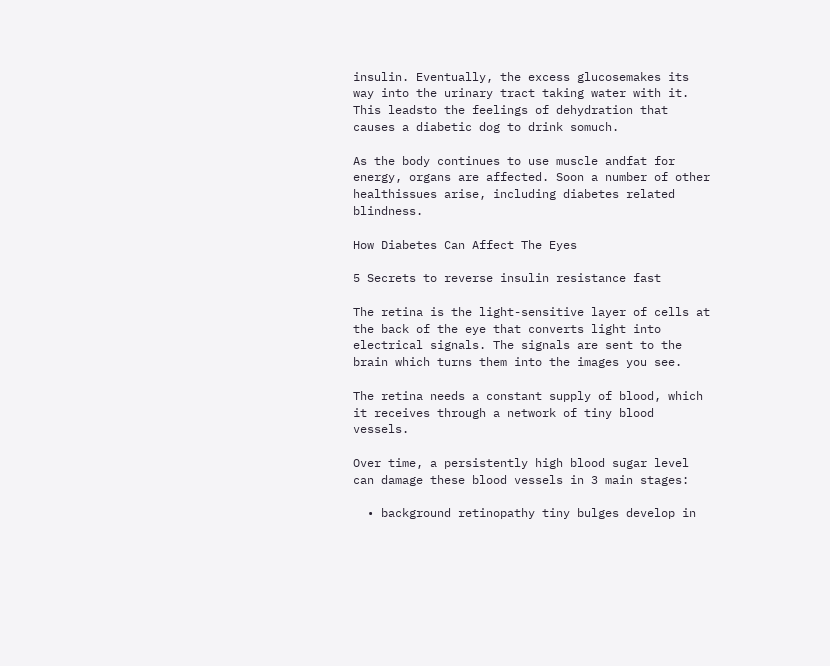insulin. Eventually, the excess glucosemakes its way into the urinary tract taking water with it. This leadsto the feelings of dehydration that causes a diabetic dog to drink somuch.

As the body continues to use muscle andfat for energy, organs are affected. Soon a number of other healthissues arise, including diabetes related blindness.

How Diabetes Can Affect The Eyes

5 Secrets to reverse insulin resistance fast

The retina is the light-sensitive layer of cells at the back of the eye that converts light into electrical signals. The signals are sent to the brain which turns them into the images you see.

The retina needs a constant supply of blood, which it receives through a network of tiny blood vessels.

Over time, a persistently high blood sugar level can damage these blood vessels in 3 main stages:

  • background retinopathy tiny bulges develop in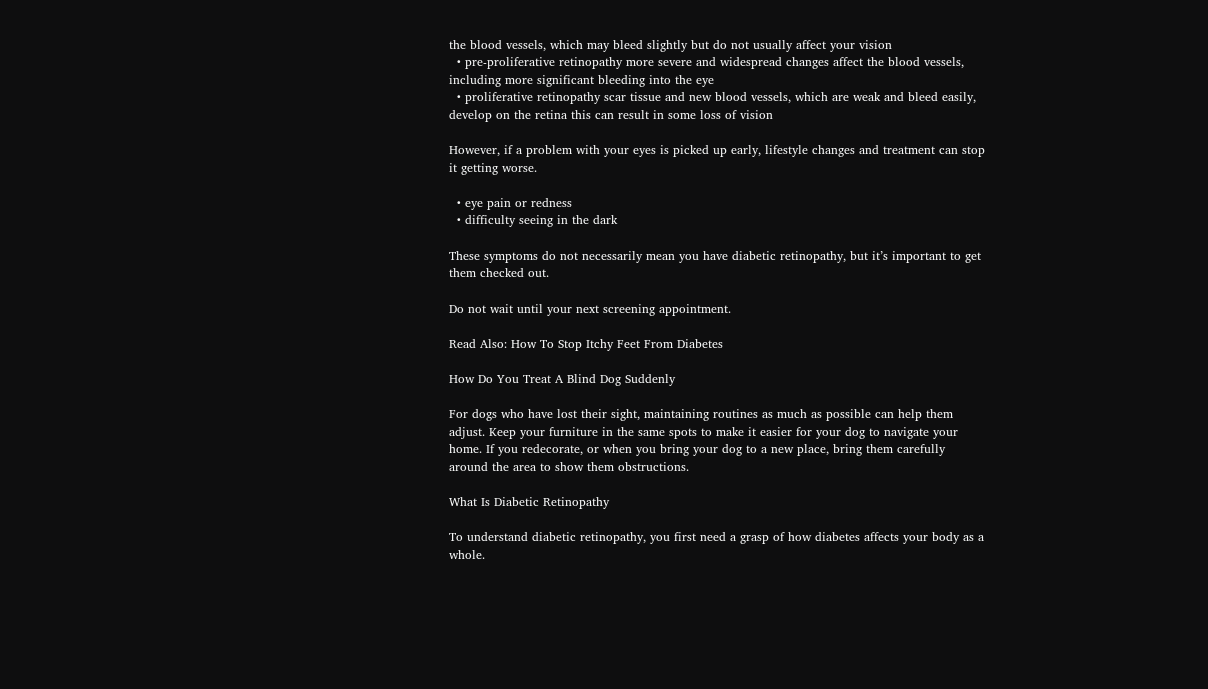the blood vessels, which may bleed slightly but do not usually affect your vision
  • pre-proliferative retinopathy more severe and widespread changes affect the blood vessels, including more significant bleeding into the eye
  • proliferative retinopathy scar tissue and new blood vessels, which are weak and bleed easily, develop on the retina this can result in some loss of vision

However, if a problem with your eyes is picked up early, lifestyle changes and treatment can stop it getting worse.

  • eye pain or redness
  • difficulty seeing in the dark

These symptoms do not necessarily mean you have diabetic retinopathy, but it’s important to get them checked out.

Do not wait until your next screening appointment.

Read Also: How To Stop Itchy Feet From Diabetes

How Do You Treat A Blind Dog Suddenly

For dogs who have lost their sight, maintaining routines as much as possible can help them adjust. Keep your furniture in the same spots to make it easier for your dog to navigate your home. If you redecorate, or when you bring your dog to a new place, bring them carefully around the area to show them obstructions.

What Is Diabetic Retinopathy

To understand diabetic retinopathy, you first need a grasp of how diabetes affects your body as a whole.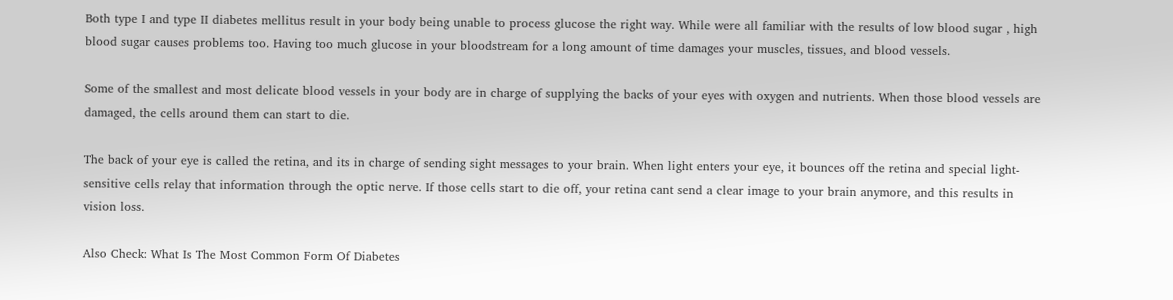Both type I and type II diabetes mellitus result in your body being unable to process glucose the right way. While were all familiar with the results of low blood sugar , high blood sugar causes problems too. Having too much glucose in your bloodstream for a long amount of time damages your muscles, tissues, and blood vessels.

Some of the smallest and most delicate blood vessels in your body are in charge of supplying the backs of your eyes with oxygen and nutrients. When those blood vessels are damaged, the cells around them can start to die.

The back of your eye is called the retina, and its in charge of sending sight messages to your brain. When light enters your eye, it bounces off the retina and special light-sensitive cells relay that information through the optic nerve. If those cells start to die off, your retina cant send a clear image to your brain anymore, and this results in vision loss.

Also Check: What Is The Most Common Form Of Diabetes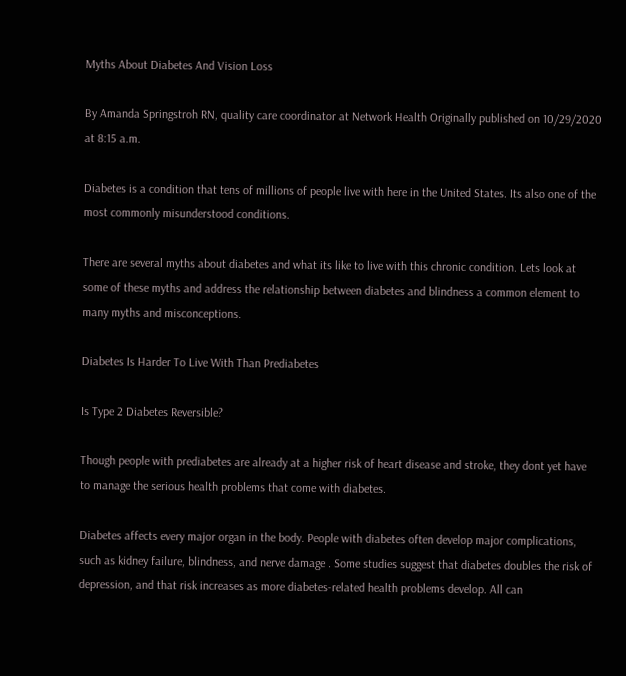Myths About Diabetes And Vision Loss

By Amanda Springstroh RN, quality care coordinator at Network Health Originally published on 10/29/2020 at 8:15 a.m.

Diabetes is a condition that tens of millions of people live with here in the United States. Its also one of the most commonly misunderstood conditions.

There are several myths about diabetes and what its like to live with this chronic condition. Lets look at some of these myths and address the relationship between diabetes and blindness a common element to many myths and misconceptions.

Diabetes Is Harder To Live With Than Prediabetes

Is Type 2 Diabetes Reversible?

Though people with prediabetes are already at a higher risk of heart disease and stroke, they dont yet have to manage the serious health problems that come with diabetes.

Diabetes affects every major organ in the body. People with diabetes often develop major complications, such as kidney failure, blindness, and nerve damage . Some studies suggest that diabetes doubles the risk of depression, and that risk increases as more diabetes-related health problems develop. All can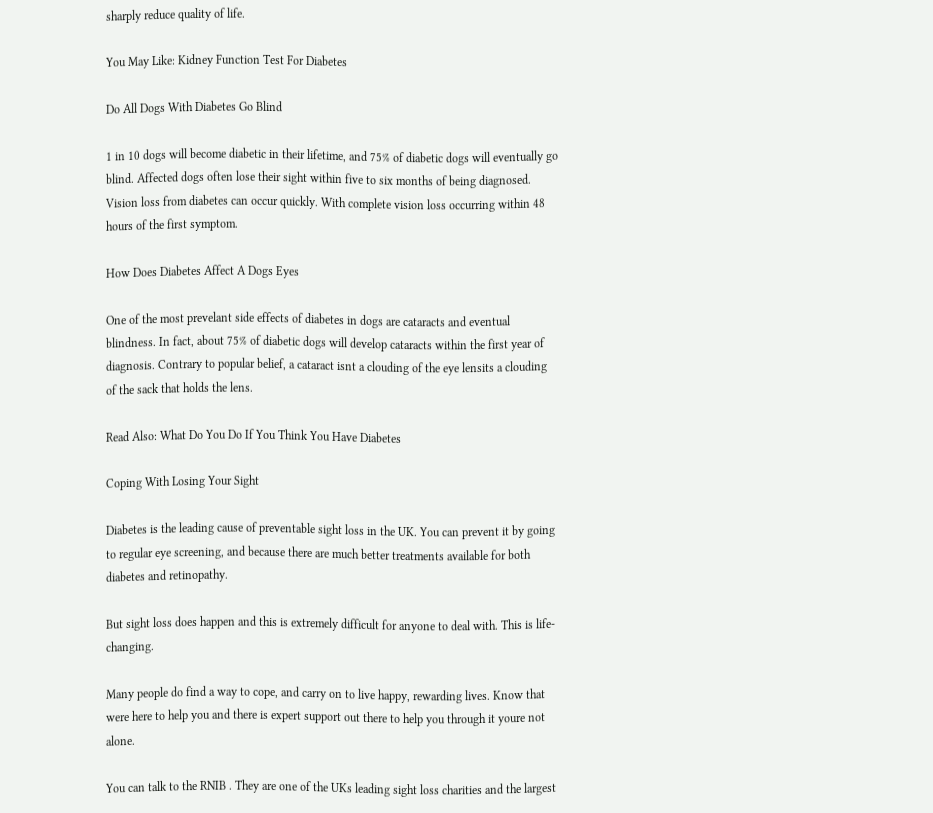sharply reduce quality of life.

You May Like: Kidney Function Test For Diabetes

Do All Dogs With Diabetes Go Blind

1 in 10 dogs will become diabetic in their lifetime, and 75% of diabetic dogs will eventually go blind. Affected dogs often lose their sight within five to six months of being diagnosed. Vision loss from diabetes can occur quickly. With complete vision loss occurring within 48 hours of the first symptom.

How Does Diabetes Affect A Dogs Eyes

One of the most prevelant side effects of diabetes in dogs are cataracts and eventual blindness. In fact, about 75% of diabetic dogs will develop cataracts within the first year of diagnosis. Contrary to popular belief, a cataract isnt a clouding of the eye lensits a clouding of the sack that holds the lens.

Read Also: What Do You Do If You Think You Have Diabetes

Coping With Losing Your Sight

Diabetes is the leading cause of preventable sight loss in the UK. You can prevent it by going to regular eye screening, and because there are much better treatments available for both diabetes and retinopathy.

But sight loss does happen and this is extremely difficult for anyone to deal with. This is life-changing.

Many people do find a way to cope, and carry on to live happy, rewarding lives. Know that were here to help you and there is expert support out there to help you through it youre not alone.

You can talk to the RNIB . They are one of the UKs leading sight loss charities and the largest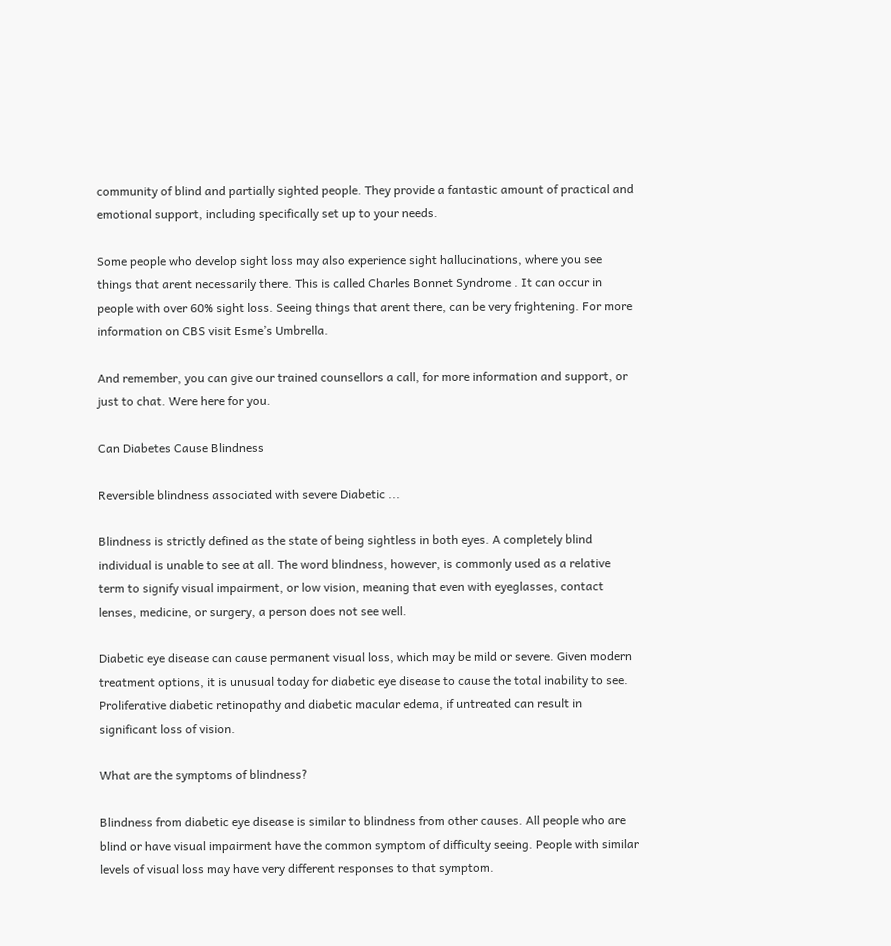community of blind and partially sighted people. They provide a fantastic amount of practical and emotional support, including specifically set up to your needs.

Some people who develop sight loss may also experience sight hallucinations, where you see things that arent necessarily there. This is called Charles Bonnet Syndrome . It can occur in people with over 60% sight loss. Seeing things that arent there, can be very frightening. For more information on CBS visit Esme’s Umbrella.

And remember, you can give our trained counsellors a call, for more information and support, or just to chat. Were here for you.

Can Diabetes Cause Blindness

Reversible blindness associated with severe Diabetic ...

Blindness is strictly defined as the state of being sightless in both eyes. A completely blind individual is unable to see at all. The word blindness, however, is commonly used as a relative term to signify visual impairment, or low vision, meaning that even with eyeglasses, contact lenses, medicine, or surgery, a person does not see well.

Diabetic eye disease can cause permanent visual loss, which may be mild or severe. Given modern treatment options, it is unusual today for diabetic eye disease to cause the total inability to see. Proliferative diabetic retinopathy and diabetic macular edema, if untreated can result in significant loss of vision.

What are the symptoms of blindness?

Blindness from diabetic eye disease is similar to blindness from other causes. All people who are blind or have visual impairment have the common symptom of difficulty seeing. People with similar levels of visual loss may have very different responses to that symptom.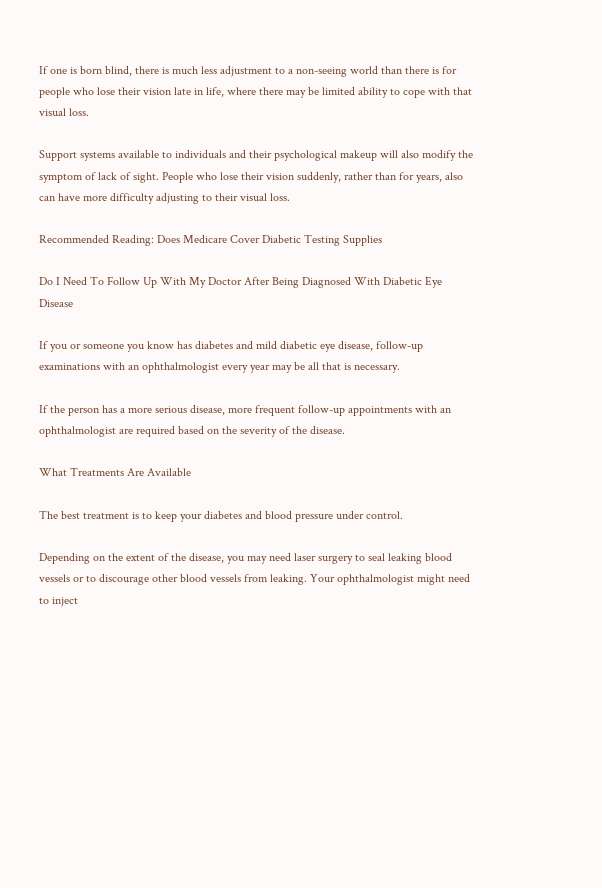If one is born blind, there is much less adjustment to a non-seeing world than there is for people who lose their vision late in life, where there may be limited ability to cope with that visual loss.

Support systems available to individuals and their psychological makeup will also modify the symptom of lack of sight. People who lose their vision suddenly, rather than for years, also can have more difficulty adjusting to their visual loss.

Recommended Reading: Does Medicare Cover Diabetic Testing Supplies

Do I Need To Follow Up With My Doctor After Being Diagnosed With Diabetic Eye Disease

If you or someone you know has diabetes and mild diabetic eye disease, follow-up examinations with an ophthalmologist every year may be all that is necessary.

If the person has a more serious disease, more frequent follow-up appointments with an ophthalmologist are required based on the severity of the disease.

What Treatments Are Available

The best treatment is to keep your diabetes and blood pressure under control.

Depending on the extent of the disease, you may need laser surgery to seal leaking blood vessels or to discourage other blood vessels from leaking. Your ophthalmologist might need to inject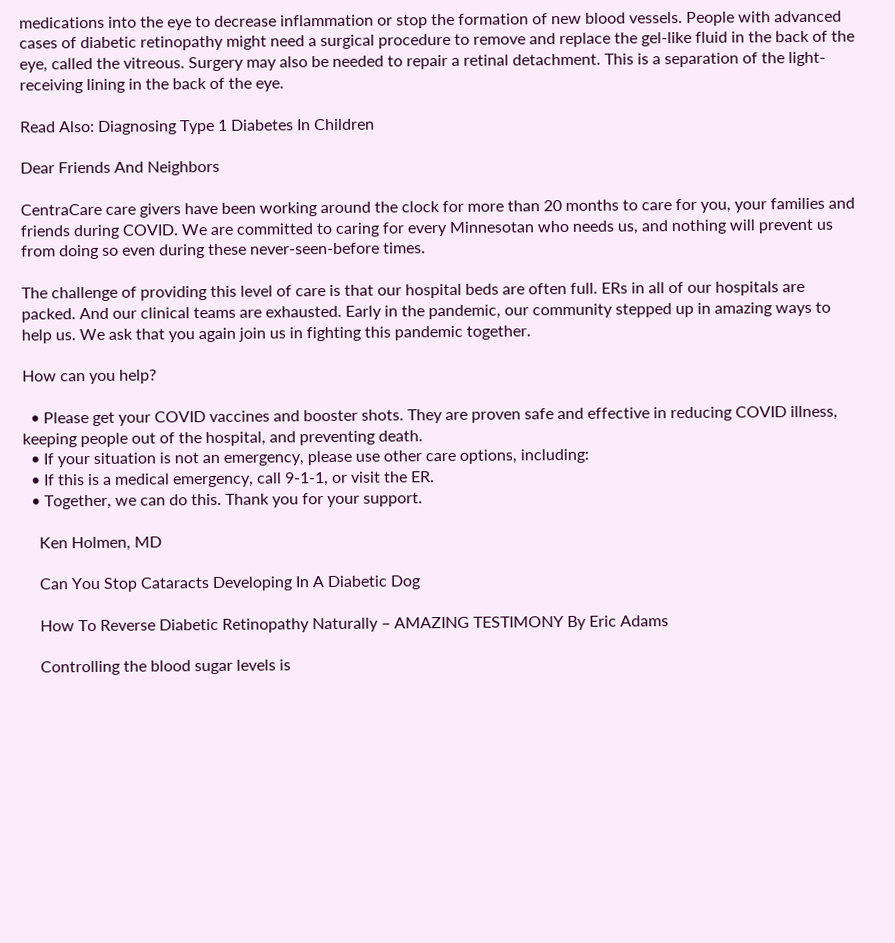medications into the eye to decrease inflammation or stop the formation of new blood vessels. People with advanced cases of diabetic retinopathy might need a surgical procedure to remove and replace the gel-like fluid in the back of the eye, called the vitreous. Surgery may also be needed to repair a retinal detachment. This is a separation of the light-receiving lining in the back of the eye.

Read Also: Diagnosing Type 1 Diabetes In Children

Dear Friends And Neighbors

CentraCare care givers have been working around the clock for more than 20 months to care for you, your families and friends during COVID. We are committed to caring for every Minnesotan who needs us, and nothing will prevent us from doing so even during these never-seen-before times.

The challenge of providing this level of care is that our hospital beds are often full. ERs in all of our hospitals are packed. And our clinical teams are exhausted. Early in the pandemic, our community stepped up in amazing ways to help us. We ask that you again join us in fighting this pandemic together.

How can you help?

  • Please get your COVID vaccines and booster shots. They are proven safe and effective in reducing COVID illness, keeping people out of the hospital, and preventing death.
  • If your situation is not an emergency, please use other care options, including:
  • If this is a medical emergency, call 9-1-1, or visit the ER.
  • Together, we can do this. Thank you for your support.

    Ken Holmen, MD

    Can You Stop Cataracts Developing In A Diabetic Dog

    How To Reverse Diabetic Retinopathy Naturally – AMAZING TESTIMONY By Eric Adams

    Controlling the blood sugar levels is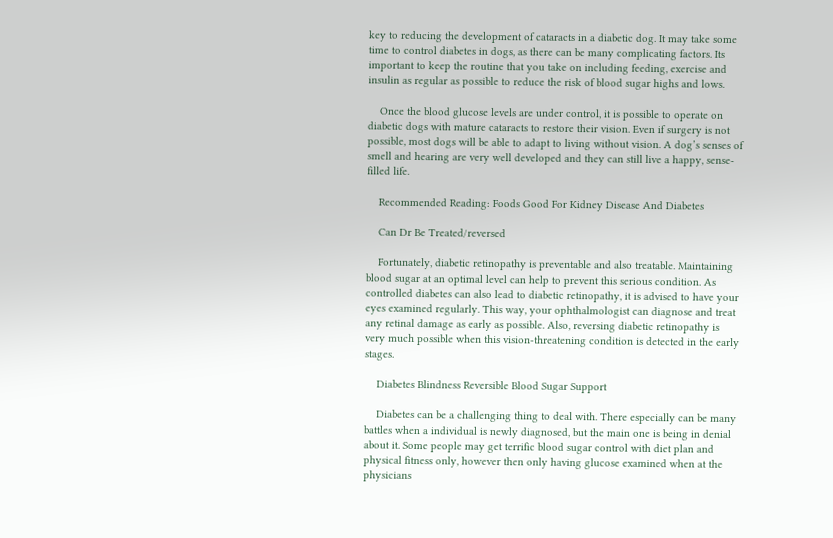key to reducing the development of cataracts in a diabetic dog. It may take some time to control diabetes in dogs, as there can be many complicating factors. Its important to keep the routine that you take on including feeding, exercise and insulin as regular as possible to reduce the risk of blood sugar highs and lows.

    Once the blood glucose levels are under control, it is possible to operate on diabetic dogs with mature cataracts to restore their vision. Even if surgery is not possible, most dogs will be able to adapt to living without vision. A dog’s senses of smell and hearing are very well developed and they can still live a happy, sense-filled life.

    Recommended Reading: Foods Good For Kidney Disease And Diabetes

    Can Dr Be Treated/reversed

    Fortunately, diabetic retinopathy is preventable and also treatable. Maintaining blood sugar at an optimal level can help to prevent this serious condition. As controlled diabetes can also lead to diabetic retinopathy, it is advised to have your eyes examined regularly. This way, your ophthalmologist can diagnose and treat any retinal damage as early as possible. Also, reversing diabetic retinopathy is very much possible when this vision-threatening condition is detected in the early stages.

    Diabetes Blindness Reversible Blood Sugar Support

    Diabetes can be a challenging thing to deal with. There especially can be many battles when a individual is newly diagnosed, but the main one is being in denial about it. Some people may get terrific blood sugar control with diet plan and physical fitness only, however then only having glucose examined when at the physicians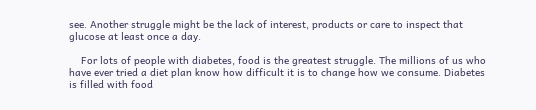see. Another struggle might be the lack of interest, products or care to inspect that glucose at least once a day.

    For lots of people with diabetes, food is the greatest struggle. The millions of us who have ever tried a diet plan know how difficult it is to change how we consume. Diabetes is filled with food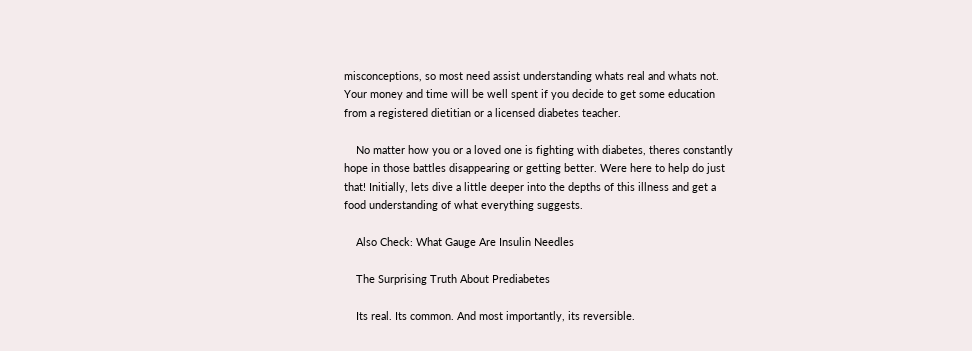misconceptions, so most need assist understanding whats real and whats not. Your money and time will be well spent if you decide to get some education from a registered dietitian or a licensed diabetes teacher.

    No matter how you or a loved one is fighting with diabetes, theres constantly hope in those battles disappearing or getting better. Were here to help do just that! Initially, lets dive a little deeper into the depths of this illness and get a food understanding of what everything suggests.

    Also Check: What Gauge Are Insulin Needles

    The Surprising Truth About Prediabetes

    Its real. Its common. And most importantly, its reversible.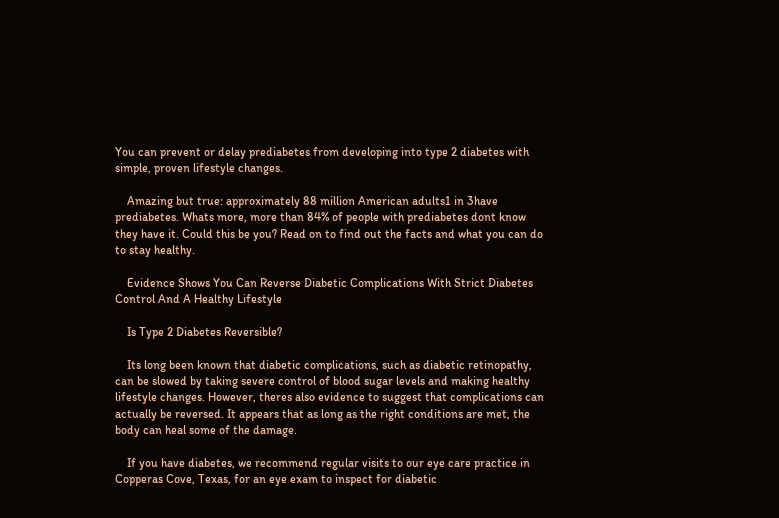You can prevent or delay prediabetes from developing into type 2 diabetes with simple, proven lifestyle changes.

    Amazing but true: approximately 88 million American adults1 in 3have prediabetes. Whats more, more than 84% of people with prediabetes dont know they have it. Could this be you? Read on to find out the facts and what you can do to stay healthy.

    Evidence Shows You Can Reverse Diabetic Complications With Strict Diabetes Control And A Healthy Lifestyle

    Is Type 2 Diabetes Reversible?

    Its long been known that diabetic complications, such as diabetic retinopathy, can be slowed by taking severe control of blood sugar levels and making healthy lifestyle changes. However, theres also evidence to suggest that complications can actually be reversed. It appears that as long as the right conditions are met, the body can heal some of the damage.

    If you have diabetes, we recommend regular visits to our eye care practice in Copperas Cove, Texas, for an eye exam to inspect for diabetic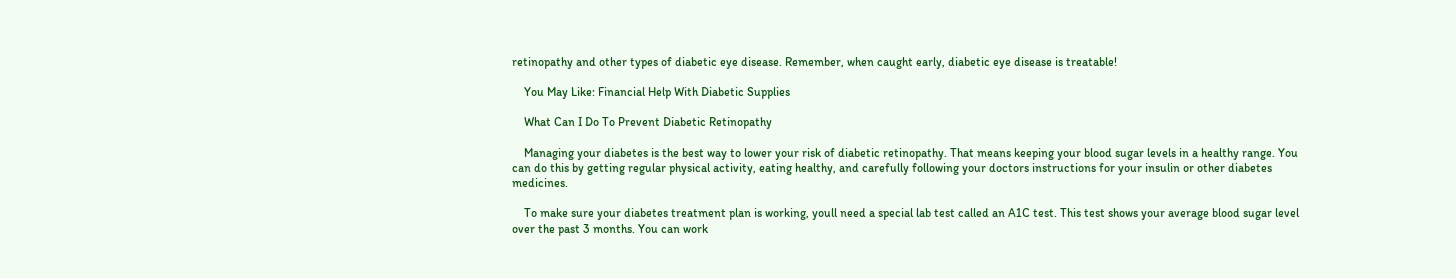retinopathy and other types of diabetic eye disease. Remember, when caught early, diabetic eye disease is treatable!

    You May Like: Financial Help With Diabetic Supplies

    What Can I Do To Prevent Diabetic Retinopathy

    Managing your diabetes is the best way to lower your risk of diabetic retinopathy. That means keeping your blood sugar levels in a healthy range. You can do this by getting regular physical activity, eating healthy, and carefully following your doctors instructions for your insulin or other diabetes medicines.

    To make sure your diabetes treatment plan is working, youll need a special lab test called an A1C test. This test shows your average blood sugar level over the past 3 months. You can work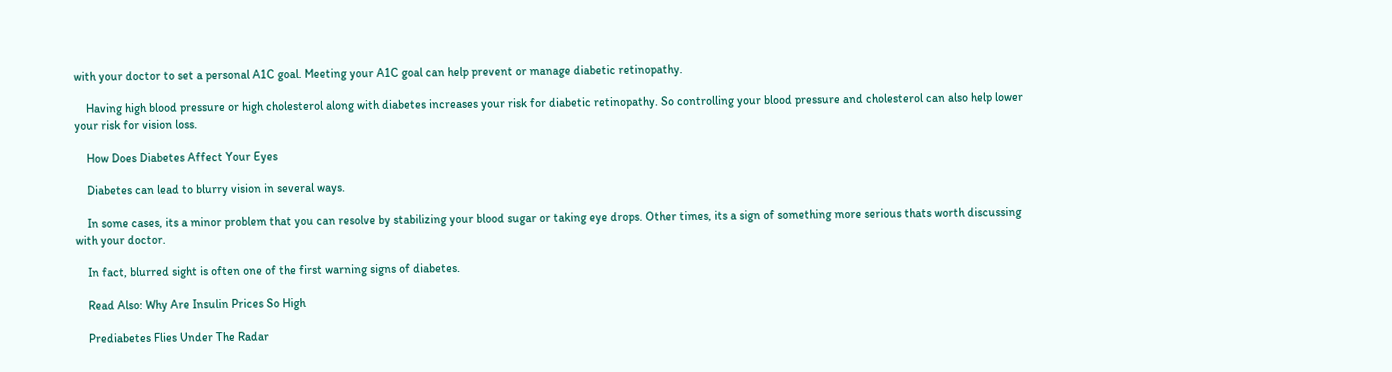with your doctor to set a personal A1C goal. Meeting your A1C goal can help prevent or manage diabetic retinopathy.

    Having high blood pressure or high cholesterol along with diabetes increases your risk for diabetic retinopathy. So controlling your blood pressure and cholesterol can also help lower your risk for vision loss.

    How Does Diabetes Affect Your Eyes

    Diabetes can lead to blurry vision in several ways.

    In some cases, its a minor problem that you can resolve by stabilizing your blood sugar or taking eye drops. Other times, its a sign of something more serious thats worth discussing with your doctor.

    In fact, blurred sight is often one of the first warning signs of diabetes.

    Read Also: Why Are Insulin Prices So High

    Prediabetes Flies Under The Radar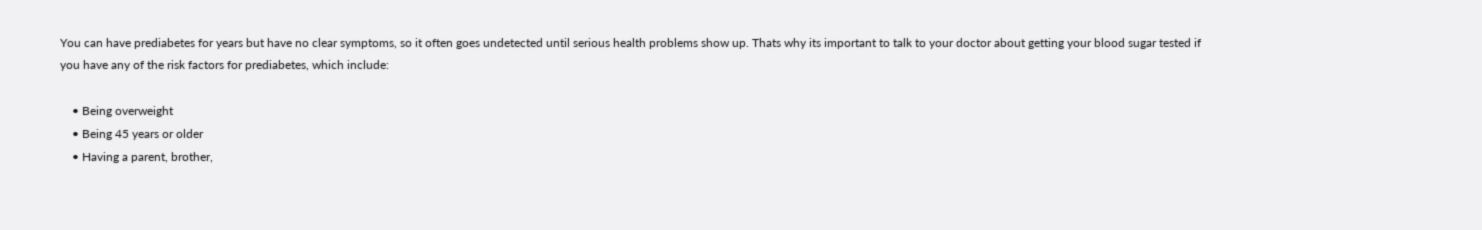You can have prediabetes for years but have no clear symptoms, so it often goes undetected until serious health problems show up. Thats why its important to talk to your doctor about getting your blood sugar tested if you have any of the risk factors for prediabetes, which include:

    • Being overweight
    • Being 45 years or older
    • Having a parent, brother,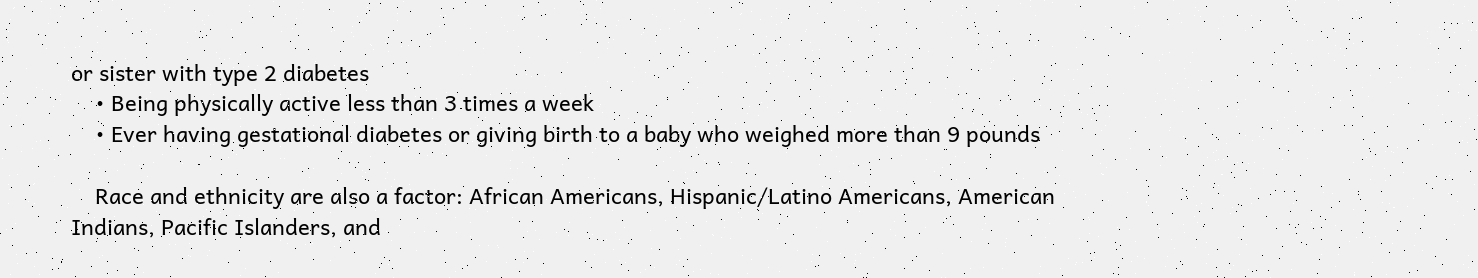or sister with type 2 diabetes
    • Being physically active less than 3 times a week
    • Ever having gestational diabetes or giving birth to a baby who weighed more than 9 pounds

    Race and ethnicity are also a factor: African Americans, Hispanic/Latino Americans, American Indians, Pacific Islanders, and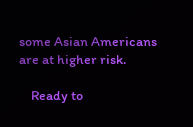some Asian Americans are at higher risk.

    Ready to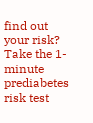find out your risk? Take the 1-minute prediabetes risk test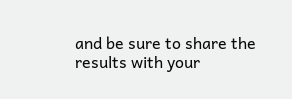and be sure to share the results with your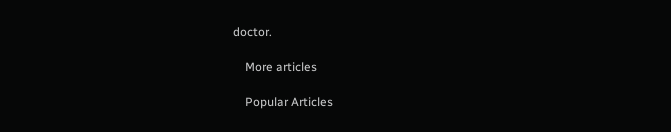doctor.

    More articles

    Popular Articles